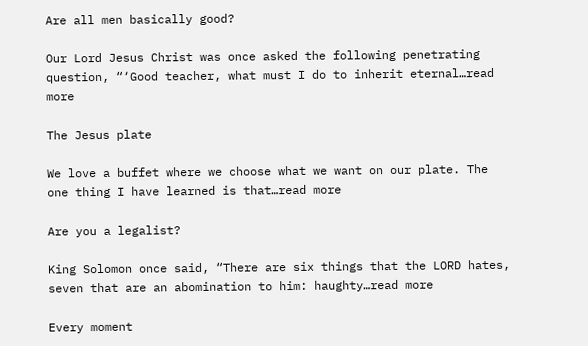Are all men basically good?

Our Lord Jesus Christ was once asked the following penetrating question, “‘Good teacher, what must I do to inherit eternal…read more

The Jesus plate

We love a buffet where we choose what we want on our plate. The one thing I have learned is that…read more

Are you a legalist?

King Solomon once said, “There are six things that the LORD hates, seven that are an abomination to him: haughty…read more

Every moment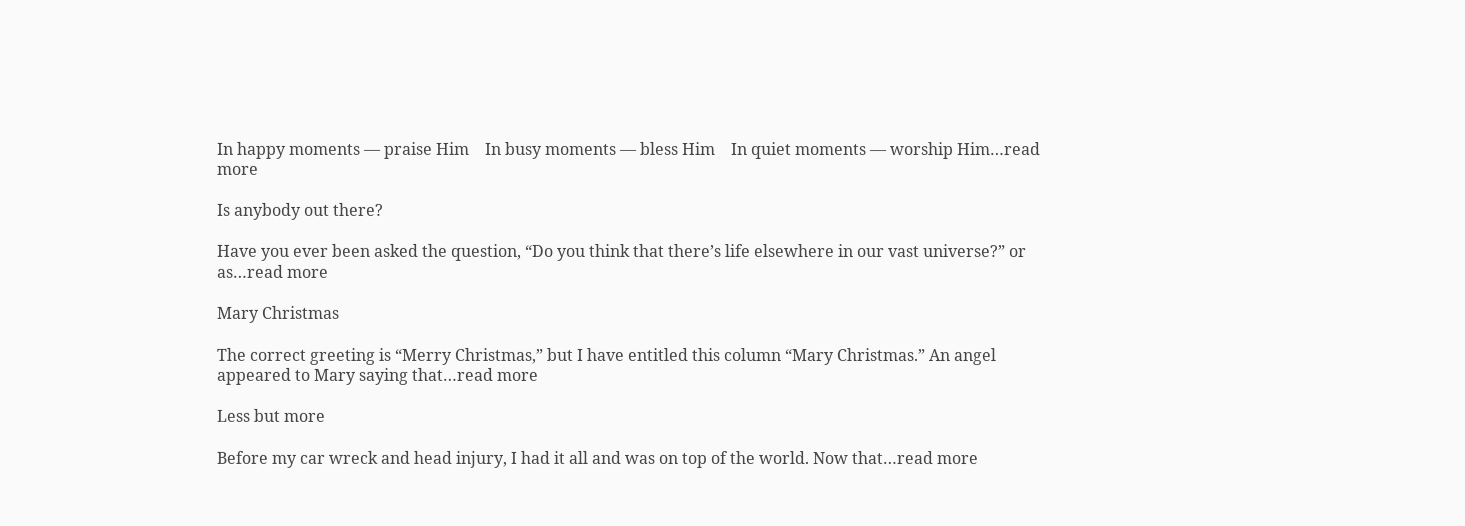In happy moments — praise Him    In busy moments — bless Him    In quiet moments — worship Him…read more

Is anybody out there?

Have you ever been asked the question, “Do you think that there’s life elsewhere in our vast universe?” or as…read more

Mary Christmas

The correct greeting is “Merry Christmas,” but I have entitled this column “Mary Christmas.” An angel appeared to Mary saying that…read more

Less but more

Before my car wreck and head injury, I had it all and was on top of the world. Now that…read more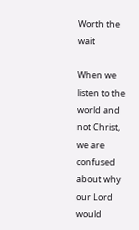Worth the wait

When we listen to the world and not Christ, we are confused about why our Lord would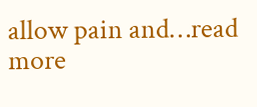allow pain and…read more